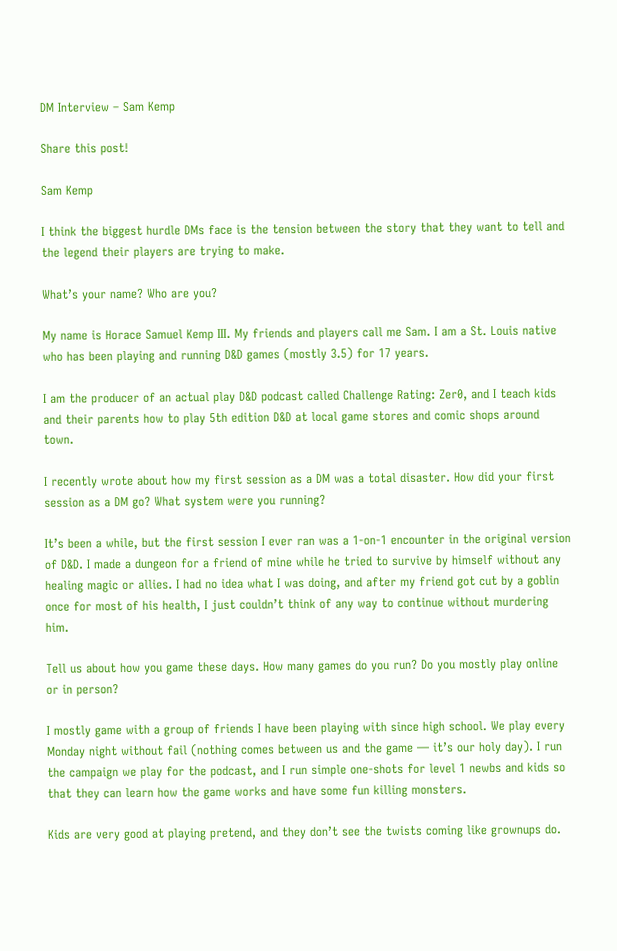DM Interview – Sam Kemp

Share this post!

Sam Kemp

I think the biggest hurdle DMs face is the tension between the story that they want to tell and the legend their players are trying to make.

What’s your name? Who are you?

My name is Horace Samuel Kemp III. My friends and players call me Sam. I am a St. Louis native who has been playing and running D&D games (mostly 3.5) for 17 years.

I am the producer of an actual play D&D podcast called Challenge Rating: Zer0, and I teach kids and their parents how to play 5th edition D&D at local game stores and comic shops around town.

I recently wrote about how my first session as a DM was a total disaster. How did your first session as a DM go? What system were you running?

It’s been a while, but the first session I ever ran was a 1-on-1 encounter in the original version of D&D. I made a dungeon for a friend of mine while he tried to survive by himself without any healing magic or allies. I had no idea what I was doing, and after my friend got cut by a goblin once for most of his health, I just couldn’t think of any way to continue without murdering him.

Tell us about how you game these days. How many games do you run? Do you mostly play online or in person?

I mostly game with a group of friends I have been playing with since high school. We play every Monday night without fail (nothing comes between us and the game — it’s our holy day). I run the campaign we play for the podcast, and I run simple one-shots for level 1 newbs and kids so that they can learn how the game works and have some fun killing monsters.

Kids are very good at playing pretend, and they don’t see the twists coming like grownups do.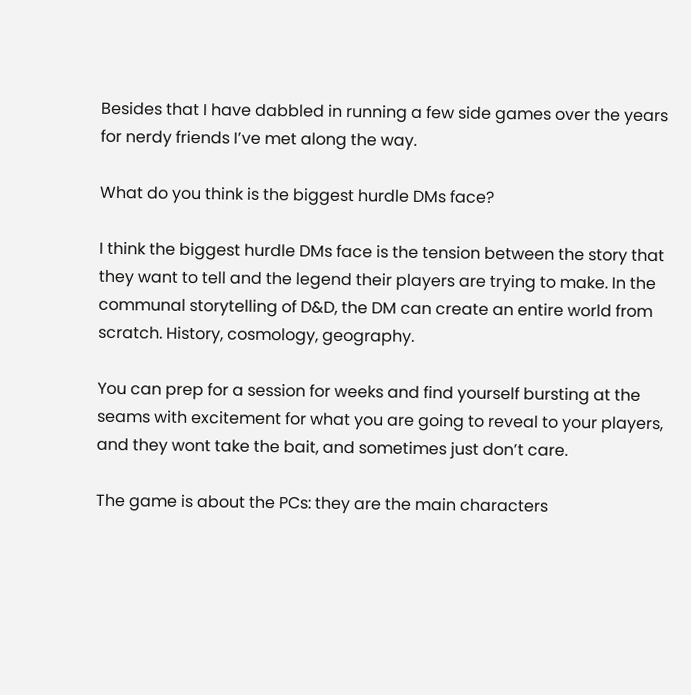Besides that I have dabbled in running a few side games over the years for nerdy friends I’ve met along the way.

What do you think is the biggest hurdle DMs face?

I think the biggest hurdle DMs face is the tension between the story that they want to tell and the legend their players are trying to make. In the communal storytelling of D&D, the DM can create an entire world from scratch. History, cosmology, geography.

You can prep for a session for weeks and find yourself bursting at the seams with excitement for what you are going to reveal to your players, and they wont take the bait, and sometimes just don’t care.

The game is about the PCs: they are the main characters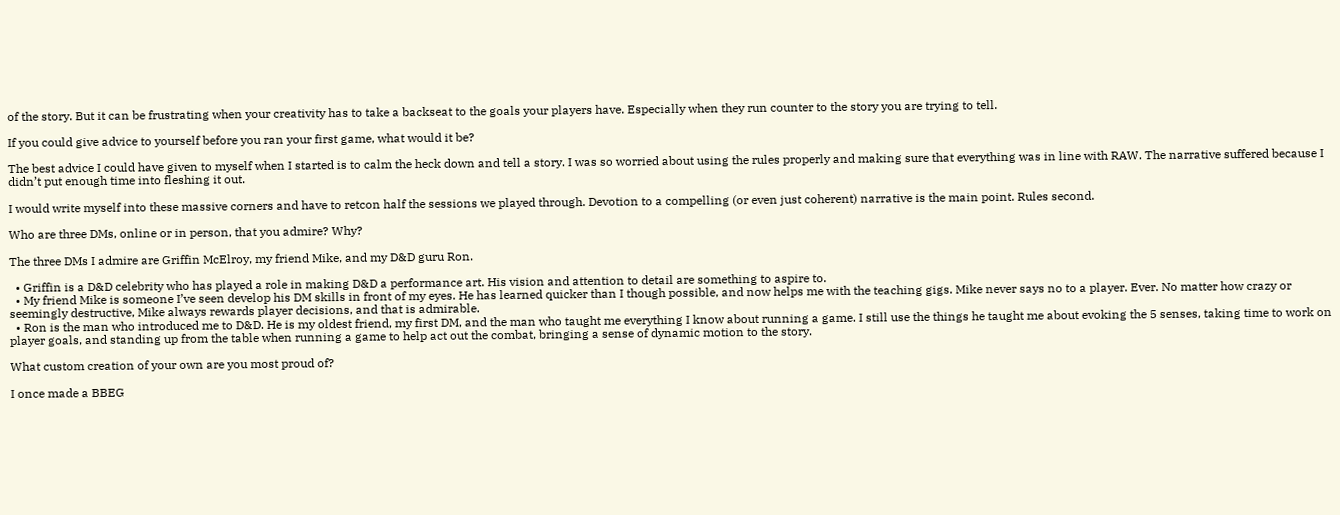of the story. But it can be frustrating when your creativity has to take a backseat to the goals your players have. Especially when they run counter to the story you are trying to tell.

If you could give advice to yourself before you ran your first game, what would it be?

The best advice I could have given to myself when I started is to calm the heck down and tell a story. I was so worried about using the rules properly and making sure that everything was in line with RAW. The narrative suffered because I didn’t put enough time into fleshing it out.

I would write myself into these massive corners and have to retcon half the sessions we played through. Devotion to a compelling (or even just coherent) narrative is the main point. Rules second.

Who are three DMs, online or in person, that you admire? Why?

The three DMs I admire are Griffin McElroy, my friend Mike, and my D&D guru Ron.

  • Griffin is a D&D celebrity who has played a role in making D&D a performance art. His vision and attention to detail are something to aspire to.
  • My friend Mike is someone I’ve seen develop his DM skills in front of my eyes. He has learned quicker than I though possible, and now helps me with the teaching gigs. Mike never says no to a player. Ever. No matter how crazy or seemingly destructive, Mike always rewards player decisions, and that is admirable.
  • Ron is the man who introduced me to D&D. He is my oldest friend, my first DM, and the man who taught me everything I know about running a game. I still use the things he taught me about evoking the 5 senses, taking time to work on player goals, and standing up from the table when running a game to help act out the combat, bringing a sense of dynamic motion to the story.

What custom creation of your own are you most proud of?

I once made a BBEG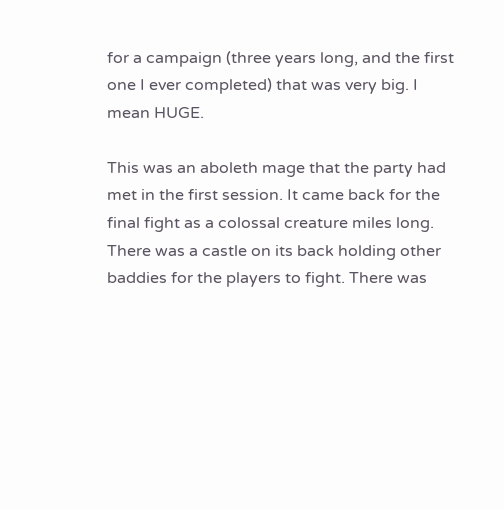for a campaign (three years long, and the first one I ever completed) that was very big. I mean HUGE.

This was an aboleth mage that the party had met in the first session. It came back for the final fight as a colossal creature miles long. There was a castle on its back holding other baddies for the players to fight. There was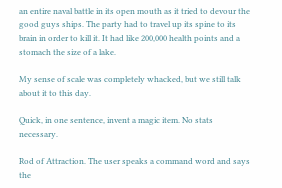an entire naval battle in its open mouth as it tried to devour the good guys ships. The party had to travel up its spine to its brain in order to kill it. It had like 200,000 health points and a stomach the size of a lake.

My sense of scale was completely whacked, but we still talk about it to this day.

Quick, in one sentence, invent a magic item. No stats necessary.

Rod of Attraction. The user speaks a command word and says the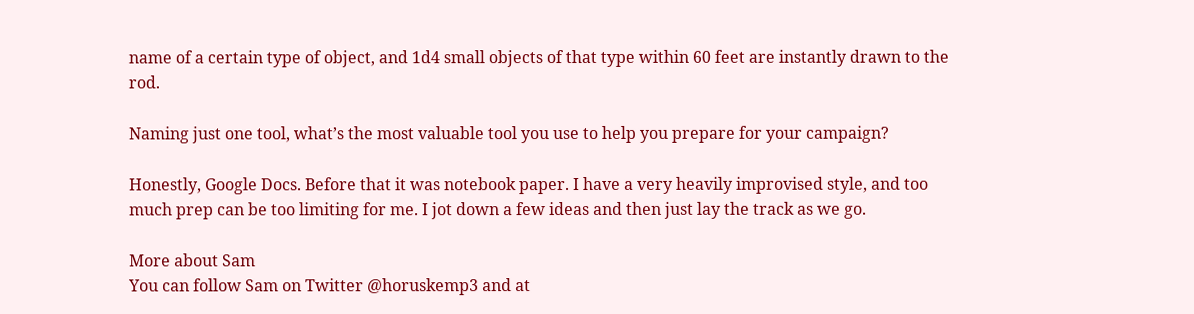name of a certain type of object, and 1d4 small objects of that type within 60 feet are instantly drawn to the rod.

Naming just one tool, what’s the most valuable tool you use to help you prepare for your campaign?

Honestly, Google Docs. Before that it was notebook paper. I have a very heavily improvised style, and too much prep can be too limiting for me. I jot down a few ideas and then just lay the track as we go.

More about Sam
You can follow Sam on Twitter @horuskemp3 and at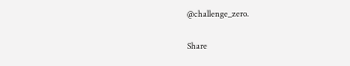@challenge_zero.

Share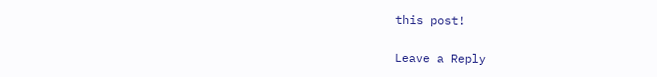this post!

Leave a Reply